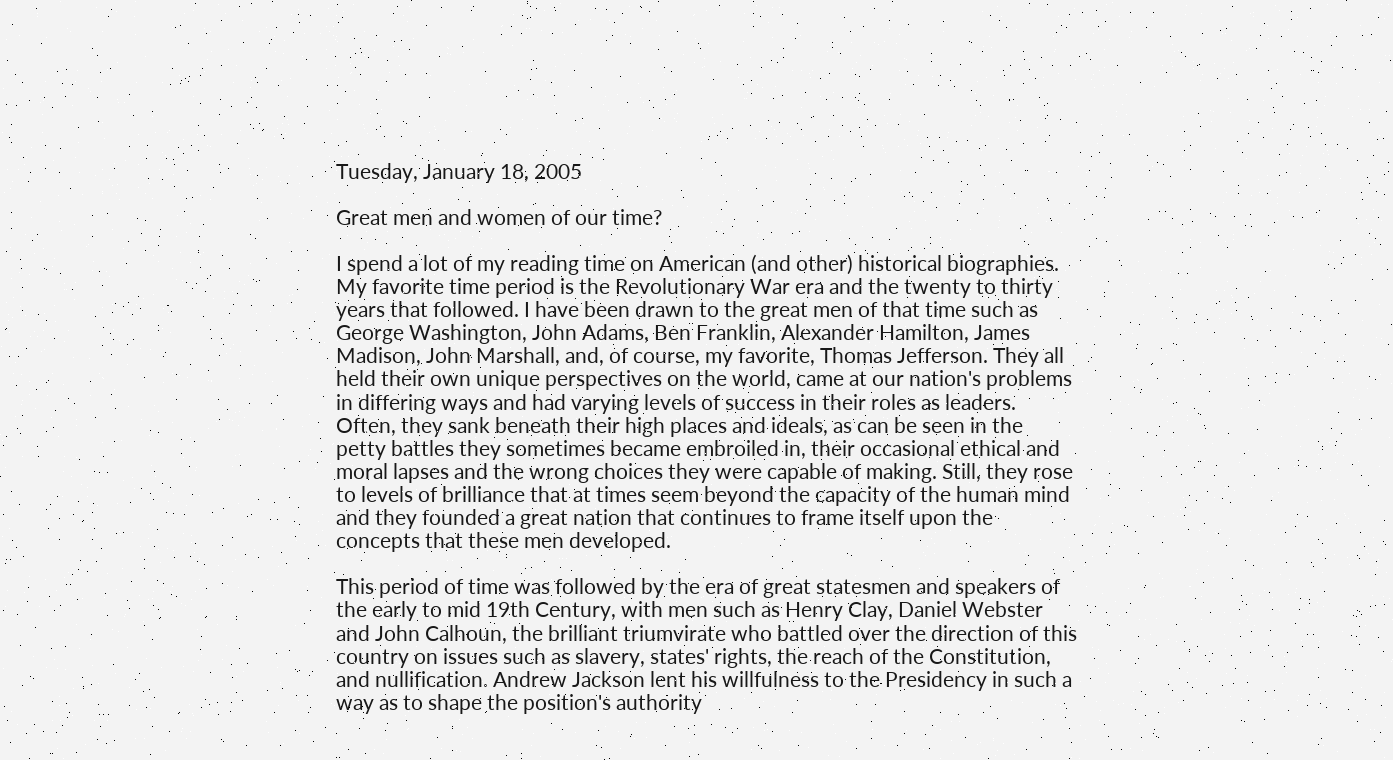Tuesday, January 18, 2005

Great men and women of our time?

I spend a lot of my reading time on American (and other) historical biographies. My favorite time period is the Revolutionary War era and the twenty to thirty years that followed. I have been drawn to the great men of that time such as George Washington, John Adams, Ben Franklin, Alexander Hamilton, James Madison, John Marshall, and, of course, my favorite, Thomas Jefferson. They all held their own unique perspectives on the world, came at our nation's problems in differing ways and had varying levels of success in their roles as leaders. Often, they sank beneath their high places and ideals, as can be seen in the petty battles they sometimes became embroiled in, their occasional ethical and moral lapses and the wrong choices they were capable of making. Still, they rose to levels of brilliance that at times seem beyond the capacity of the human mind and they founded a great nation that continues to frame itself upon the concepts that these men developed.

This period of time was followed by the era of great statesmen and speakers of the early to mid 19th Century, with men such as Henry Clay, Daniel Webster and John Calhoun, the brilliant triumvirate who battled over the direction of this country on issues such as slavery, states' rights, the reach of the Constitution, and nullification. Andrew Jackson lent his willfulness to the Presidency in such a way as to shape the position's authority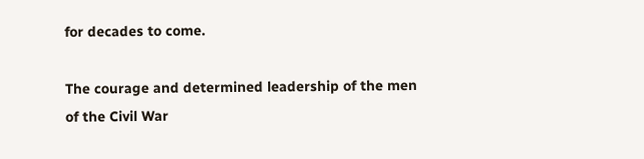for decades to come.

The courage and determined leadership of the men of the Civil War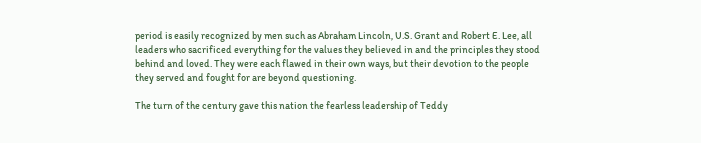period is easily recognized by men such as Abraham Lincoln, U.S. Grant and Robert E. Lee, all leaders who sacrificed everything for the values they believed in and the principles they stood behind and loved. They were each flawed in their own ways, but their devotion to the people they served and fought for are beyond questioning.

The turn of the century gave this nation the fearless leadership of Teddy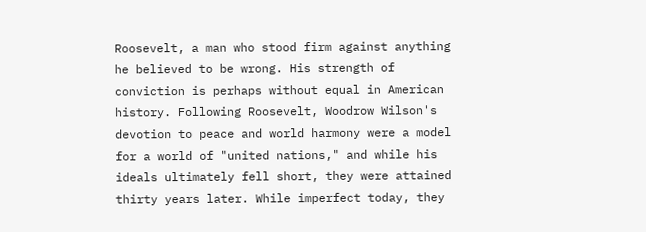Roosevelt, a man who stood firm against anything he believed to be wrong. His strength of conviction is perhaps without equal in American history. Following Roosevelt, Woodrow Wilson's devotion to peace and world harmony were a model for a world of "united nations," and while his ideals ultimately fell short, they were attained thirty years later. While imperfect today, they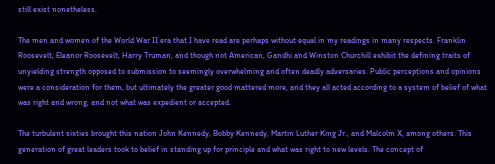still exist nonetheless.

The men and women of the World War II era that I have read are perhaps without equal in my readings in many respects. Franklin Roosevelt, Eleanor Roosevelt, Harry Truman, and though not American, Gandhi and Winston Churchill exhibit the defining traits of unyielding strength opposed to submission to seemingly overwhelming and often deadly adversaries. Public perceptions and opinions were a consideration for them, but ultimately the greater good mattered more, and they all acted according to a system of belief of what was right and wrong, and not what was expedient or accepted.

The turbulent sixties brought this nation John Kennedy, Bobby Kennedy, Martin Luther King Jr., and Malcolm X, among others. This generation of great leaders took to belief in standing up for principle and what was right to new levels. The concept of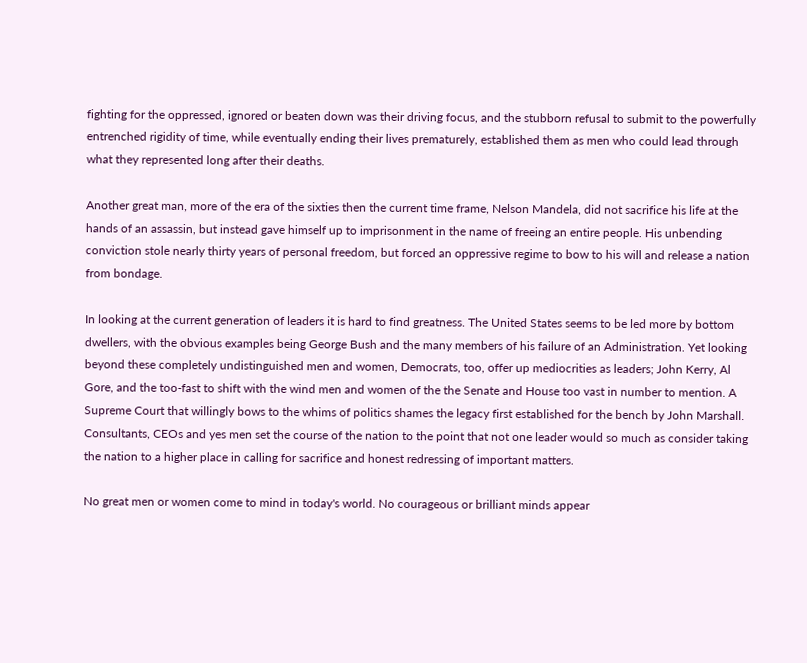fighting for the oppressed, ignored or beaten down was their driving focus, and the stubborn refusal to submit to the powerfully entrenched rigidity of time, while eventually ending their lives prematurely, established them as men who could lead through what they represented long after their deaths.

Another great man, more of the era of the sixties then the current time frame, Nelson Mandela, did not sacrifice his life at the hands of an assassin, but instead gave himself up to imprisonment in the name of freeing an entire people. His unbending conviction stole nearly thirty years of personal freedom, but forced an oppressive regime to bow to his will and release a nation from bondage.

In looking at the current generation of leaders it is hard to find greatness. The United States seems to be led more by bottom dwellers, with the obvious examples being George Bush and the many members of his failure of an Administration. Yet looking beyond these completely undistinguished men and women, Democrats, too, offer up mediocrities as leaders; John Kerry, Al Gore, and the too-fast to shift with the wind men and women of the the Senate and House too vast in number to mention. A Supreme Court that willingly bows to the whims of politics shames the legacy first established for the bench by John Marshall. Consultants, CEOs and yes men set the course of the nation to the point that not one leader would so much as consider taking the nation to a higher place in calling for sacrifice and honest redressing of important matters.

No great men or women come to mind in today's world. No courageous or brilliant minds appear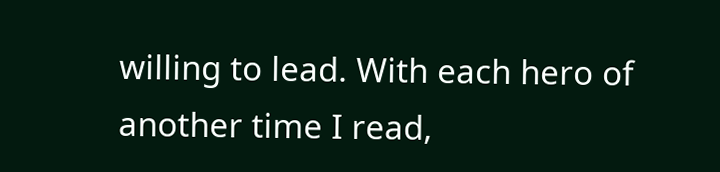willing to lead. With each hero of another time I read,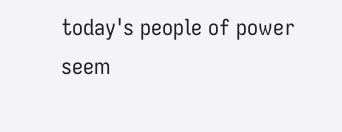today's people of power seem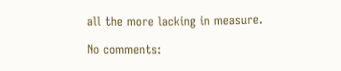all the more lacking in measure.

No comments: